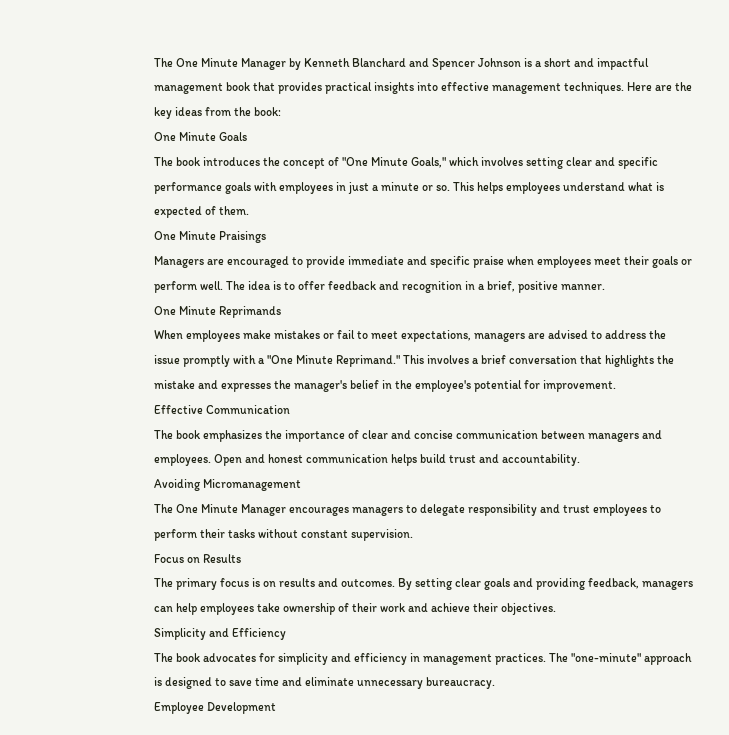The One Minute Manager by Kenneth Blanchard and Spencer Johnson is a short and impactful management book that provides practical insights into effective management techniques. Here are the key ideas from the book:
One Minute Goals
The book introduces the concept of "One Minute Goals," which involves setting clear and specific performance goals with employees in just a minute or so. This helps employees understand what is expected of them.
One Minute Praisings
Managers are encouraged to provide immediate and specific praise when employees meet their goals or perform well. The idea is to offer feedback and recognition in a brief, positive manner.
One Minute Reprimands
When employees make mistakes or fail to meet expectations, managers are advised to address the issue promptly with a "One Minute Reprimand." This involves a brief conversation that highlights the mistake and expresses the manager's belief in the employee's potential for improvement.
Effective Communication
The book emphasizes the importance of clear and concise communication between managers and employees. Open and honest communication helps build trust and accountability.
Avoiding Micromanagement
The One Minute Manager encourages managers to delegate responsibility and trust employees to perform their tasks without constant supervision.
Focus on Results
The primary focus is on results and outcomes. By setting clear goals and providing feedback, managers can help employees take ownership of their work and achieve their objectives.
Simplicity and Efficiency
The book advocates for simplicity and efficiency in management practices. The "one-minute" approach is designed to save time and eliminate unnecessary bureaucracy.
Employee Development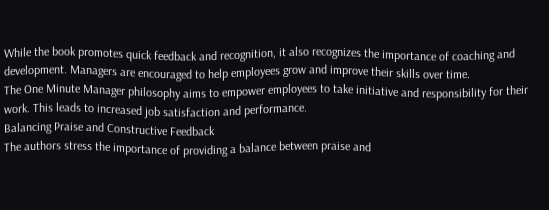While the book promotes quick feedback and recognition, it also recognizes the importance of coaching and development. Managers are encouraged to help employees grow and improve their skills over time.
The One Minute Manager philosophy aims to empower employees to take initiative and responsibility for their work. This leads to increased job satisfaction and performance.
Balancing Praise and Constructive Feedback
The authors stress the importance of providing a balance between praise and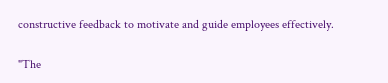constructive feedback to motivate and guide employees effectively.

"The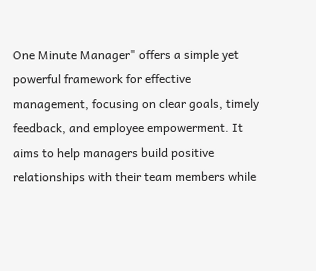One Minute Manager" offers a simple yet powerful framework for effective management, focusing on clear goals, timely feedback, and employee empowerment. It aims to help managers build positive relationships with their team members while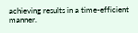achieving results in a time-efficient manner.